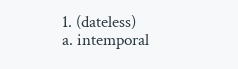1. (dateless)
a. intemporal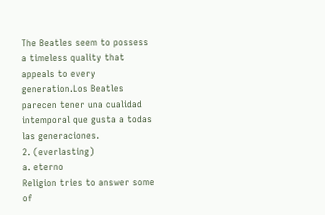The Beatles seem to possess a timeless quality that appeals to every generation.Los Beatles parecen tener una cualidad intemporal que gusta a todas las generaciones.
2. (everlasting)
a. eterno
Religion tries to answer some of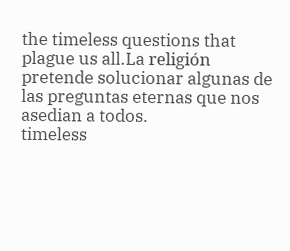the timeless questions that plague us all.La religión pretende solucionar algunas de las preguntas eternas que nos asedian a todos.
timeless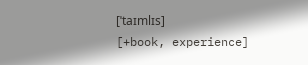[ˈtaɪmlɪs]
[+book, experience]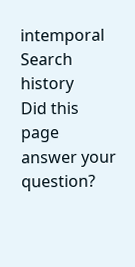intemporal
Search history
Did this page answer your question?